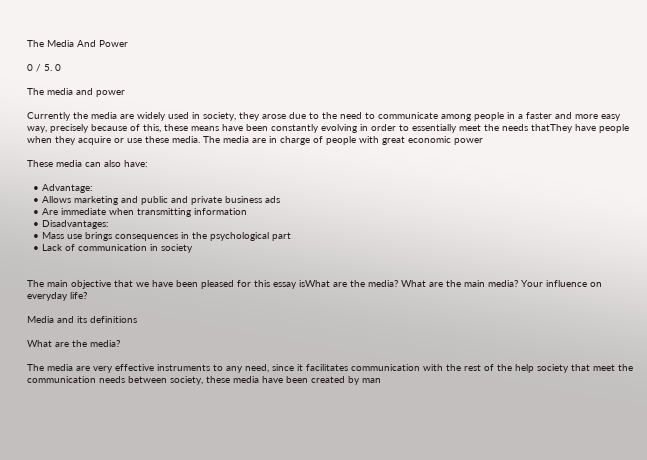The Media And Power

0 / 5. 0

The media and power

Currently the media are widely used in society, they arose due to the need to communicate among people in a faster and more easy way, precisely because of this, these means have been constantly evolving in order to essentially meet the needs thatThey have people when they acquire or use these media. The media are in charge of people with great economic power

These media can also have:

  • Advantage:
  • Allows marketing and public and private business ads
  • Are immediate when transmitting information
  • Disadvantages:
  • Mass use brings consequences in the psychological part
  • Lack of communication in society


The main objective that we have been pleased for this essay isWhat are the media? What are the main media? Your influence on everyday life?

Media and its definitions

What are the media?

The media are very effective instruments to any need, since it facilitates communication with the rest of the help society that meet the communication needs between society, these media have been created by man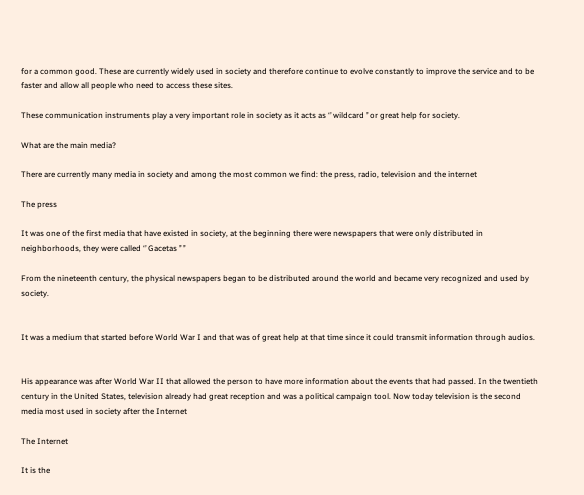for a common good. These are currently widely used in society and therefore continue to evolve constantly to improve the service and to be faster and allow all people who need to access these sites.

These communication instruments play a very important role in society as it acts as ‘’ wildcard ’’ or great help for society.

What are the main media?

There are currently many media in society and among the most common we find: the press, radio, television and the internet

The press

It was one of the first media that have existed in society, at the beginning there were newspapers that were only distributed in neighborhoods, they were called ‘’ Gacetas ’’ ’’

From the nineteenth century, the physical newspapers began to be distributed around the world and became very recognized and used by society.


It was a medium that started before World War I and that was of great help at that time since it could transmit information through audios.


His appearance was after World War II that allowed the person to have more information about the events that had passed. In the twentieth century in the United States, television already had great reception and was a political campaign tool. Now today television is the second media most used in society after the Internet

The Internet

It is the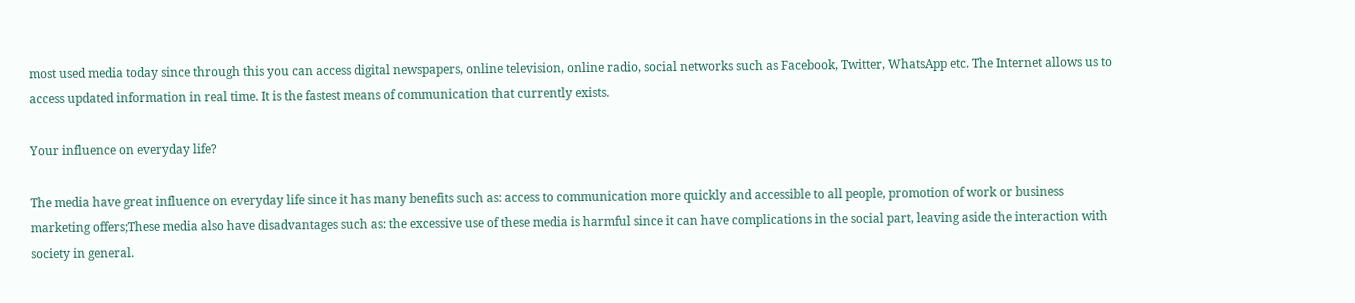most used media today since through this you can access digital newspapers, online television, online radio, social networks such as Facebook, Twitter, WhatsApp etc. The Internet allows us to access updated information in real time. It is the fastest means of communication that currently exists.

Your influence on everyday life?

The media have great influence on everyday life since it has many benefits such as: access to communication more quickly and accessible to all people, promotion of work or business marketing offers;These media also have disadvantages such as: the excessive use of these media is harmful since it can have complications in the social part, leaving aside the interaction with society in general.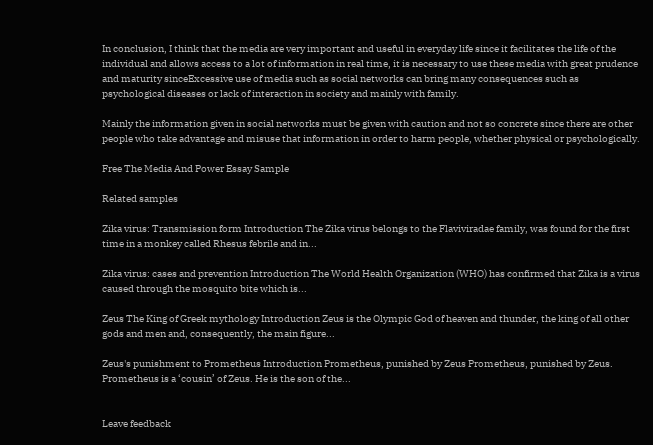In conclusion, I think that the media are very important and useful in everyday life since it facilitates the life of the individual and allows access to a lot of information in real time, it is necessary to use these media with great prudence and maturity sinceExcessive use of media such as social networks can bring many consequences such as psychological diseases or lack of interaction in society and mainly with family.

Mainly the information given in social networks must be given with caution and not so concrete since there are other people who take advantage and misuse that information in order to harm people, whether physical or psychologically.

Free The Media And Power Essay Sample

Related samples

Zika virus: Transmission form Introduction The Zika virus belongs to the Flaviviradae family, was found for the first time in a monkey called Rhesus febrile and in...

Zika virus: cases and prevention Introduction The World Health Organization (WHO) has confirmed that Zika is a virus caused through the mosquito bite which is...

Zeus The King of Greek mythology Introduction Zeus is the Olympic God of heaven and thunder, the king of all other gods and men and, consequently, the main figure...

Zeus's punishment to Prometheus Introduction Prometheus, punished by Zeus Prometheus, punished by Zeus. Prometheus is a ‘cousin’ of Zeus. He is the son of the...


Leave feedback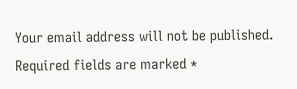Your email address will not be published. Required fields are marked *